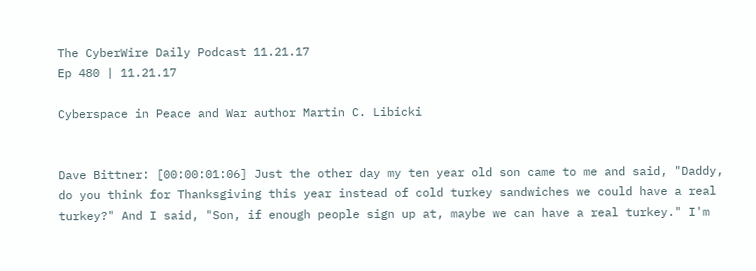The CyberWire Daily Podcast 11.21.17
Ep 480 | 11.21.17

Cyberspace in Peace and War author Martin C. Libicki


Dave Bittner: [00:00:01:06] Just the other day my ten year old son came to me and said, "Daddy, do you think for Thanksgiving this year instead of cold turkey sandwiches we could have a real turkey?" And I said, "Son, if enough people sign up at, maybe we can have a real turkey." I'm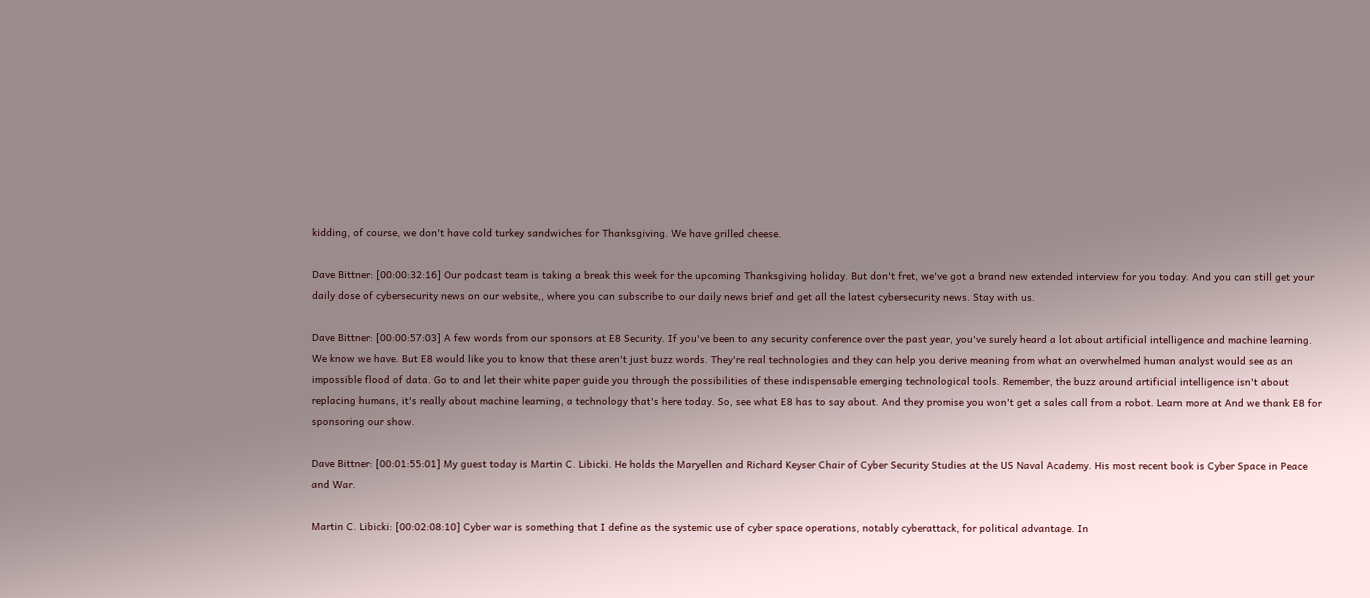kidding, of course, we don't have cold turkey sandwiches for Thanksgiving. We have grilled cheese.

Dave Bittner: [00:00:32:16] Our podcast team is taking a break this week for the upcoming Thanksgiving holiday. But don't fret, we've got a brand new extended interview for you today. And you can still get your daily dose of cybersecurity news on our website,, where you can subscribe to our daily news brief and get all the latest cybersecurity news. Stay with us.

Dave Bittner: [00:00:57:03] A few words from our sponsors at E8 Security. If you've been to any security conference over the past year, you've surely heard a lot about artificial intelligence and machine learning. We know we have. But E8 would like you to know that these aren't just buzz words. They're real technologies and they can help you derive meaning from what an overwhelmed human analyst would see as an impossible flood of data. Go to and let their white paper guide you through the possibilities of these indispensable emerging technological tools. Remember, the buzz around artificial intelligence isn't about replacing humans, it's really about machine learning, a technology that's here today. So, see what E8 has to say about. And they promise you won't get a sales call from a robot. Learn more at And we thank E8 for sponsoring our show.

Dave Bittner: [00:01:55:01] My guest today is Martin C. Libicki. He holds the Maryellen and Richard Keyser Chair of Cyber Security Studies at the US Naval Academy. His most recent book is Cyber Space in Peace and War.

Martin C. Libicki: [00:02:08:10] Cyber war is something that I define as the systemic use of cyber space operations, notably cyberattack, for political advantage. In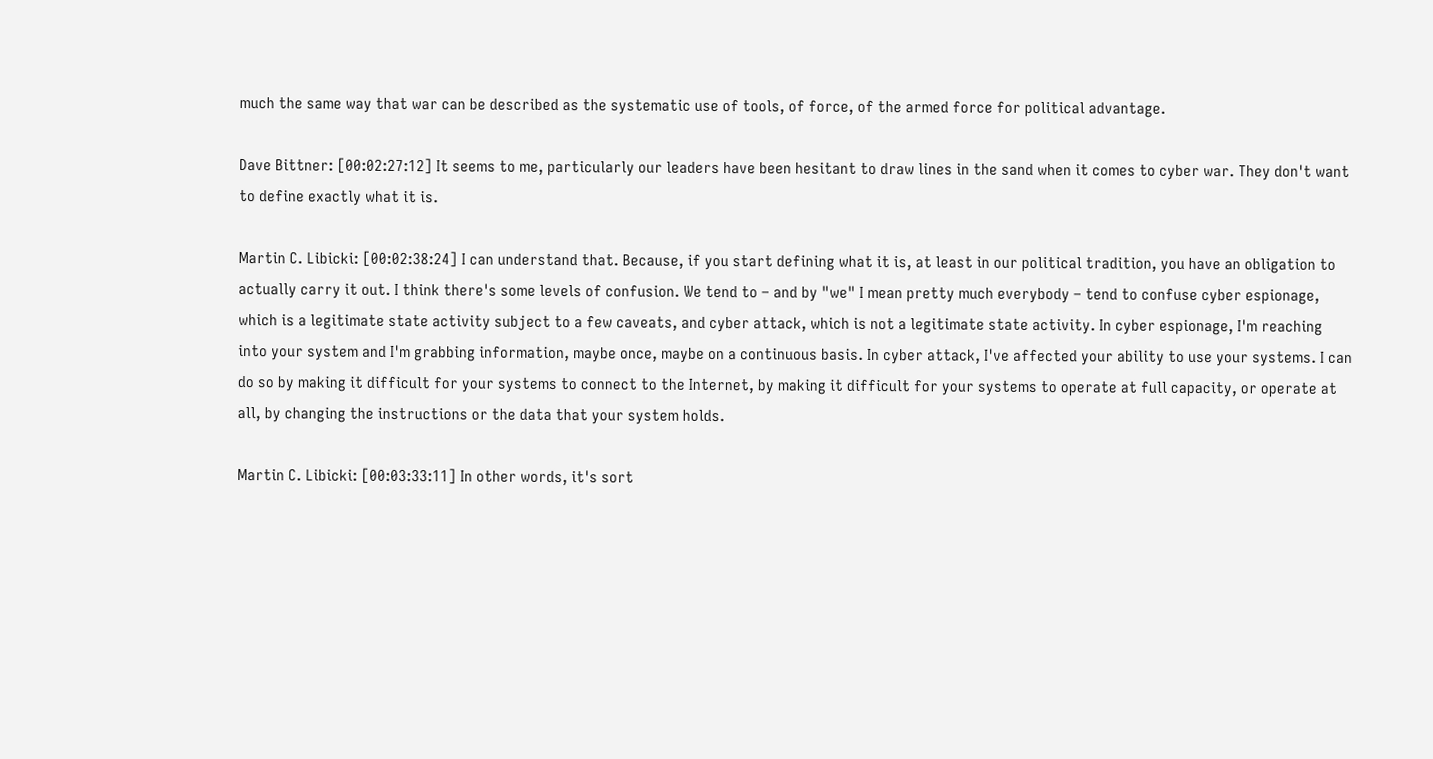much the same way that war can be described as the systematic use of tools, of force, of the armed force for political advantage.

Dave Bittner: [00:02:27:12] It seems to me, particularly our leaders have been hesitant to draw lines in the sand when it comes to cyber war. They don't want to define exactly what it is.

Martin C. Libicki: [00:02:38:24] I can understand that. Because, if you start defining what it is, at least in our political tradition, you have an obligation to actually carry it out. I think there's some levels of confusion. We tend to – and by "we" I mean pretty much everybody – tend to confuse cyber espionage, which is a legitimate state activity subject to a few caveats, and cyber attack, which is not a legitimate state activity. In cyber espionage, I'm reaching into your system and I'm grabbing information, maybe once, maybe on a continuous basis. In cyber attack, I've affected your ability to use your systems. I can do so by making it difficult for your systems to connect to the Internet, by making it difficult for your systems to operate at full capacity, or operate at all, by changing the instructions or the data that your system holds.

Martin C. Libicki: [00:03:33:11] In other words, it's sort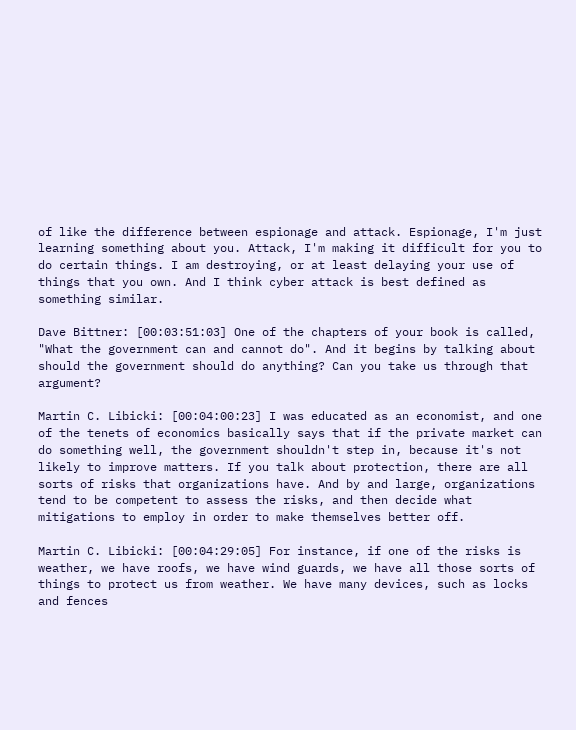of like the difference between espionage and attack. Espionage, I'm just learning something about you. Attack, I'm making it difficult for you to do certain things. I am destroying, or at least delaying your use of things that you own. And I think cyber attack is best defined as something similar.

Dave Bittner: [00:03:51:03] One of the chapters of your book is called, "What the government can and cannot do". And it begins by talking about should the government should do anything? Can you take us through that argument?

Martin C. Libicki: [00:04:00:23] I was educated as an economist, and one of the tenets of economics basically says that if the private market can do something well, the government shouldn't step in, because it's not likely to improve matters. If you talk about protection, there are all sorts of risks that organizations have. And by and large, organizations tend to be competent to assess the risks, and then decide what mitigations to employ in order to make themselves better off.

Martin C. Libicki: [00:04:29:05] For instance, if one of the risks is weather, we have roofs, we have wind guards, we have all those sorts of things to protect us from weather. We have many devices, such as locks and fences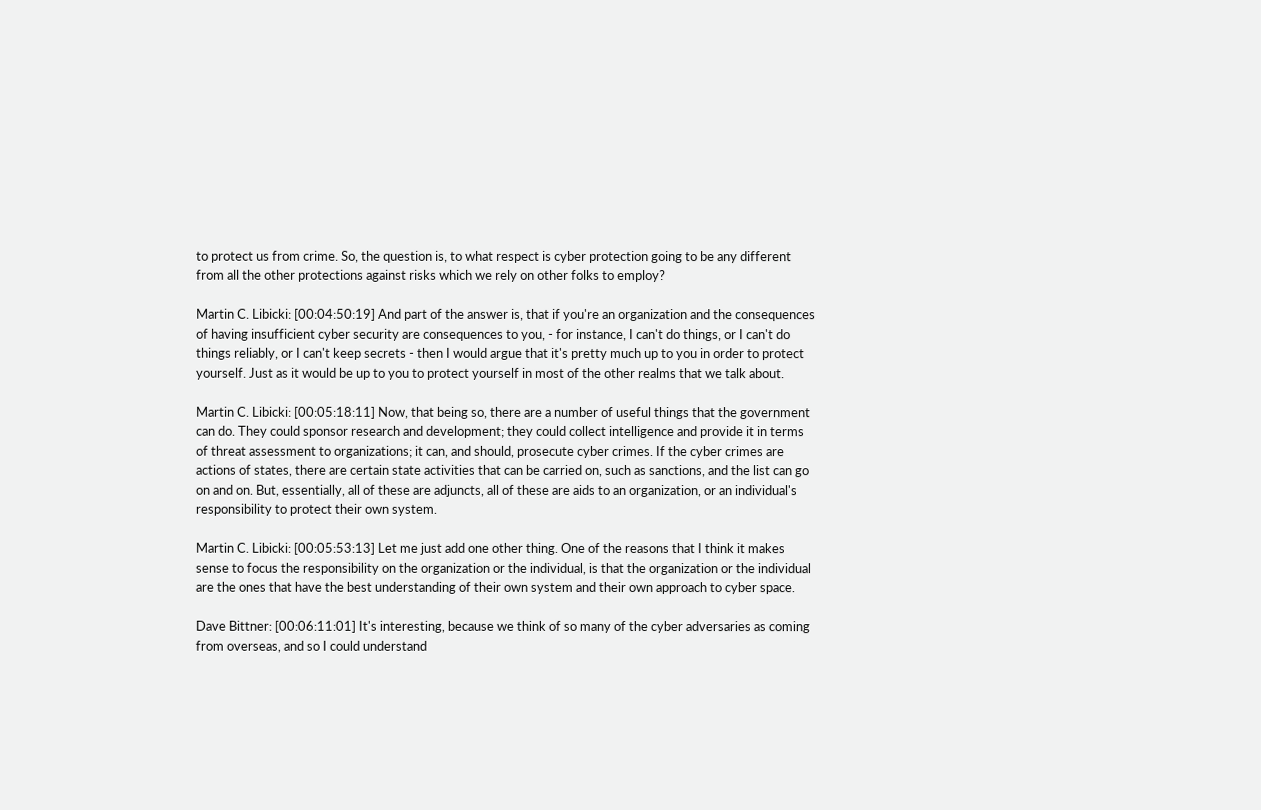to protect us from crime. So, the question is, to what respect is cyber protection going to be any different from all the other protections against risks which we rely on other folks to employ?

Martin C. Libicki: [00:04:50:19] And part of the answer is, that if you're an organization and the consequences of having insufficient cyber security are consequences to you, - for instance, I can't do things, or I can't do things reliably, or I can't keep secrets - then I would argue that it's pretty much up to you in order to protect yourself. Just as it would be up to you to protect yourself in most of the other realms that we talk about.

Martin C. Libicki: [00:05:18:11] Now, that being so, there are a number of useful things that the government can do. They could sponsor research and development; they could collect intelligence and provide it in terms of threat assessment to organizations; it can, and should, prosecute cyber crimes. If the cyber crimes are actions of states, there are certain state activities that can be carried on, such as sanctions, and the list can go on and on. But, essentially, all of these are adjuncts, all of these are aids to an organization, or an individual's responsibility to protect their own system.

Martin C. Libicki: [00:05:53:13] Let me just add one other thing. One of the reasons that I think it makes sense to focus the responsibility on the organization or the individual, is that the organization or the individual are the ones that have the best understanding of their own system and their own approach to cyber space.

Dave Bittner: [00:06:11:01] It's interesting, because we think of so many of the cyber adversaries as coming from overseas, and so I could understand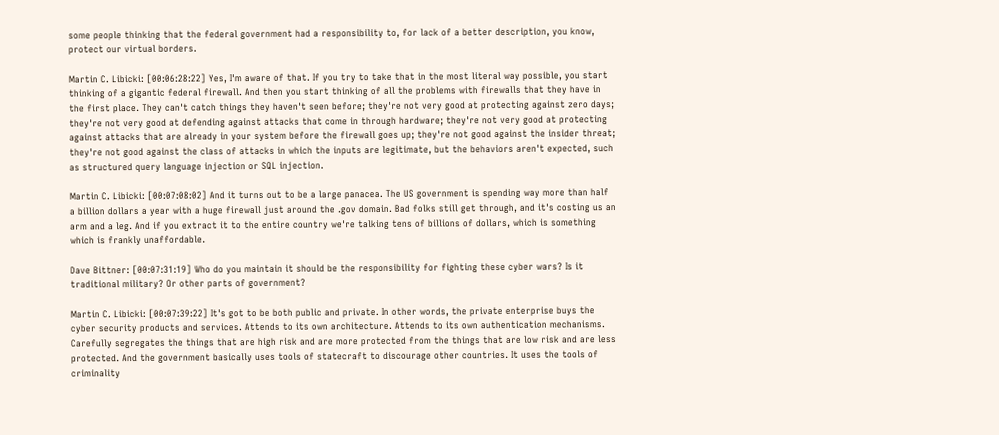some people thinking that the federal government had a responsibility to, for lack of a better description, you know, protect our virtual borders.

Martin C. Libicki: [00:06:28:22] Yes, I'm aware of that. If you try to take that in the most literal way possible, you start thinking of a gigantic federal firewall. And then you start thinking of all the problems with firewalls that they have in the first place. They can't catch things they haven't seen before; they're not very good at protecting against zero days; they're not very good at defending against attacks that come in through hardware; they're not very good at protecting against attacks that are already in your system before the firewall goes up; they're not good against the insider threat; they're not good against the class of attacks in which the inputs are legitimate, but the behaviors aren't expected, such as structured query language injection or SQL injection.

Martin C. Libicki: [00:07:08:02] And it turns out to be a large panacea. The US government is spending way more than half a billion dollars a year with a huge firewall just around the .gov domain. Bad folks still get through, and it's costing us an arm and a leg. And if you extract it to the entire country we're talking tens of billions of dollars, which is something which is frankly unaffordable.

Dave Bittner: [00:07:31:19] Who do you maintain it should be the responsibility for fighting these cyber wars? Is it traditional military? Or other parts of government?

Martin C. Libicki: [00:07:39:22] It's got to be both public and private. In other words, the private enterprise buys the cyber security products and services. Attends to its own architecture. Attends to its own authentication mechanisms. Carefully segregates the things that are high risk and are more protected from the things that are low risk and are less protected. And the government basically uses tools of statecraft to discourage other countries. It uses the tools of criminality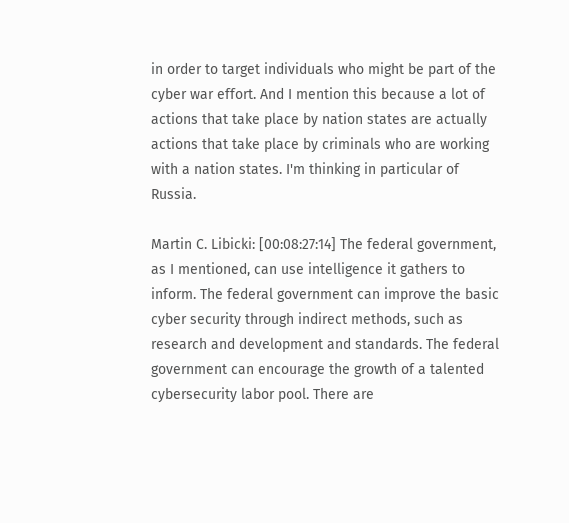in order to target individuals who might be part of the cyber war effort. And I mention this because a lot of actions that take place by nation states are actually actions that take place by criminals who are working with a nation states. I'm thinking in particular of Russia.

Martin C. Libicki: [00:08:27:14] The federal government, as I mentioned, can use intelligence it gathers to inform. The federal government can improve the basic cyber security through indirect methods, such as research and development and standards. The federal government can encourage the growth of a talented cybersecurity labor pool. There are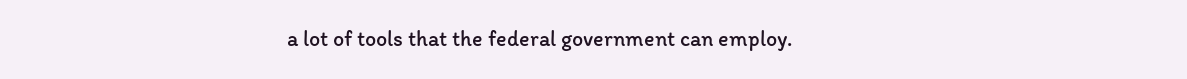a lot of tools that the federal government can employ.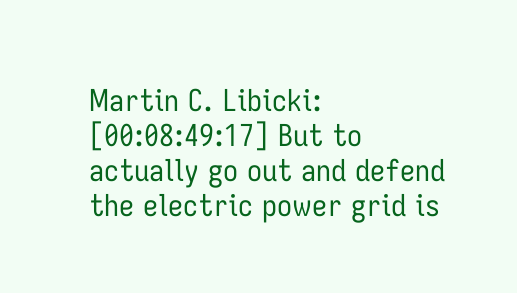Martin C. Libicki: [00:08:49:17] But to actually go out and defend the electric power grid is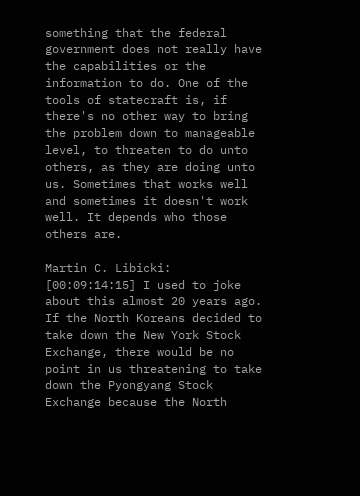something that the federal government does not really have the capabilities or the information to do. One of the tools of statecraft is, if there's no other way to bring the problem down to manageable level, to threaten to do unto others, as they are doing unto us. Sometimes that works well and sometimes it doesn't work well. It depends who those others are.

Martin C. Libicki: [00:09:14:15] I used to joke about this almost 20 years ago. If the North Koreans decided to take down the New York Stock Exchange, there would be no point in us threatening to take down the Pyongyang Stock Exchange because the North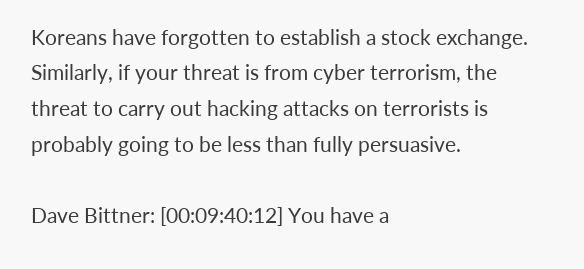Koreans have forgotten to establish a stock exchange. Similarly, if your threat is from cyber terrorism, the threat to carry out hacking attacks on terrorists is probably going to be less than fully persuasive.

Dave Bittner: [00:09:40:12] You have a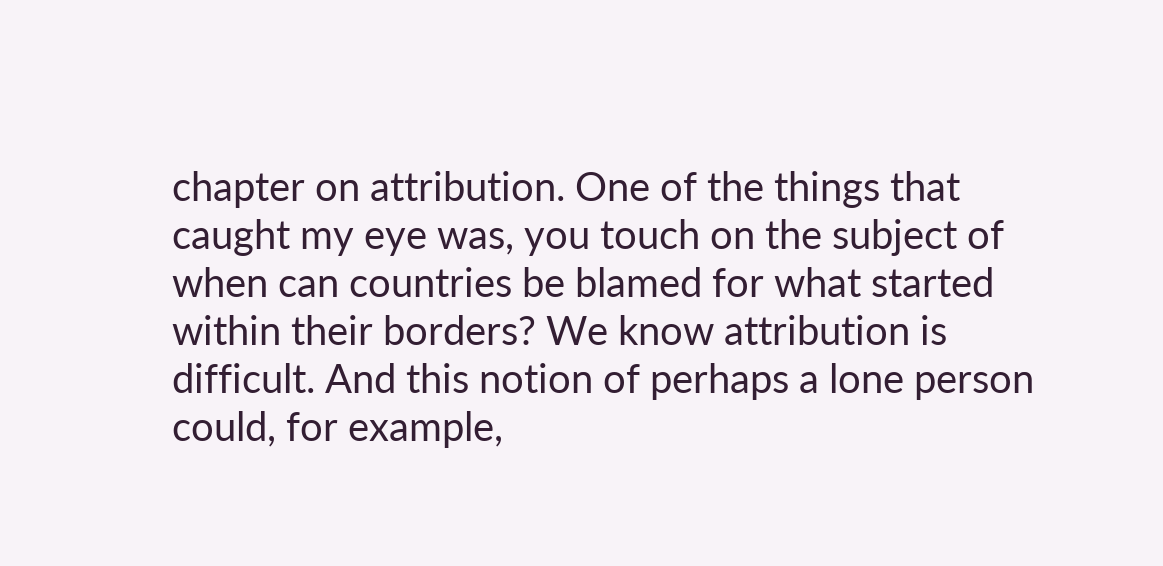chapter on attribution. One of the things that caught my eye was, you touch on the subject of when can countries be blamed for what started within their borders? We know attribution is difficult. And this notion of perhaps a lone person could, for example,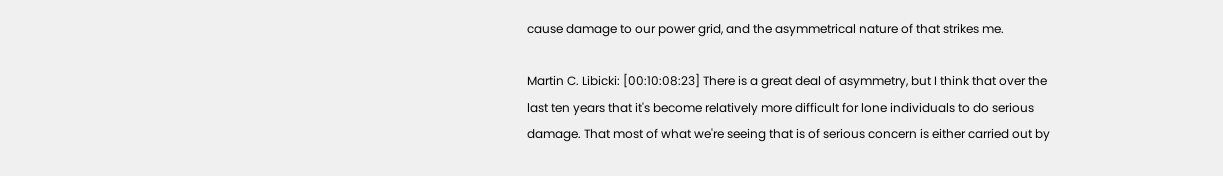cause damage to our power grid, and the asymmetrical nature of that strikes me.

Martin C. Libicki: [00:10:08:23] There is a great deal of asymmetry, but I think that over the last ten years that it's become relatively more difficult for lone individuals to do serious damage. That most of what we're seeing that is of serious concern is either carried out by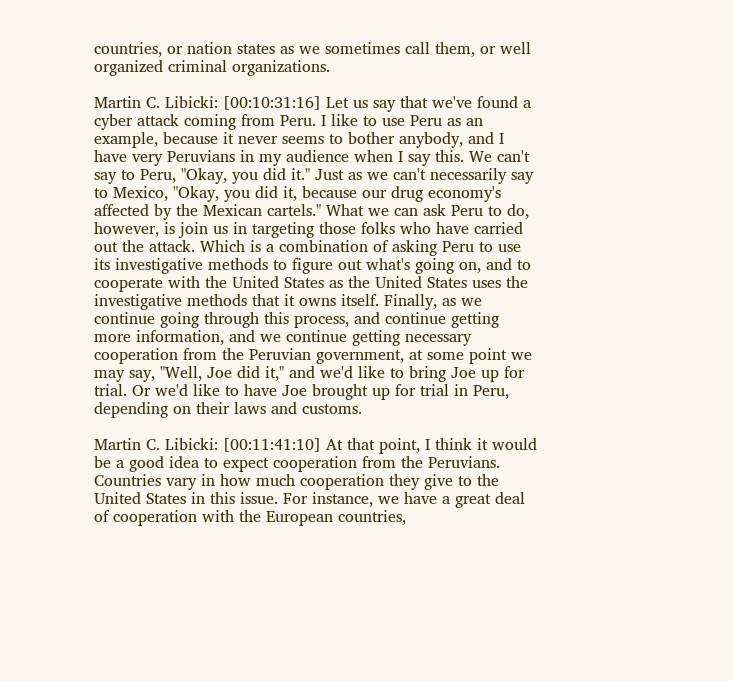countries, or nation states as we sometimes call them, or well organized criminal organizations.

Martin C. Libicki: [00:10:31:16] Let us say that we've found a cyber attack coming from Peru. I like to use Peru as an example, because it never seems to bother anybody, and I have very Peruvians in my audience when I say this. We can't say to Peru, "Okay, you did it." Just as we can't necessarily say to Mexico, "Okay, you did it, because our drug economy's affected by the Mexican cartels." What we can ask Peru to do, however, is join us in targeting those folks who have carried out the attack. Which is a combination of asking Peru to use its investigative methods to figure out what's going on, and to cooperate with the United States as the United States uses the investigative methods that it owns itself. Finally, as we continue going through this process, and continue getting more information, and we continue getting necessary cooperation from the Peruvian government, at some point we may say, "Well, Joe did it," and we'd like to bring Joe up for trial. Or we'd like to have Joe brought up for trial in Peru, depending on their laws and customs.

Martin C. Libicki: [00:11:41:10] At that point, I think it would be a good idea to expect cooperation from the Peruvians. Countries vary in how much cooperation they give to the United States in this issue. For instance, we have a great deal of cooperation with the European countries,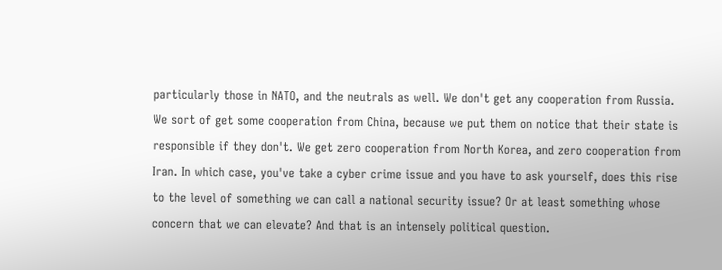particularly those in NATO, and the neutrals as well. We don't get any cooperation from Russia. We sort of get some cooperation from China, because we put them on notice that their state is responsible if they don't. We get zero cooperation from North Korea, and zero cooperation from Iran. In which case, you've take a cyber crime issue and you have to ask yourself, does this rise to the level of something we can call a national security issue? Or at least something whose concern that we can elevate? And that is an intensely political question.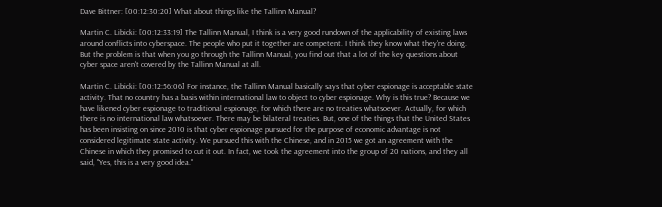Dave Bittner: [00:12:30:20] What about things like the Tallinn Manual?

Martin C. Libicki: [00:12:33:19] The Tallinn Manual, I think is a very good rundown of the applicability of existing laws around conflicts into cyberspace. The people who put it together are competent. I think they know what they're doing. But the problem is that when you go through the Tallinn Manual, you find out that a lot of the key questions about cyber space aren't covered by the Tallinn Manual at all.

Martin C. Libicki: [00:12:56:06] For instance, the Tallinn Manual basically says that cyber espionage is acceptable state activity. That no country has a basis within international law to object to cyber espionage. Why is this true? Because we have likened cyber espionage to traditional espionage, for which there are no treaties whatsoever. Actually, for which there is no international law whatsoever. There may be bilateral treaties. But, one of the things that the United States has been insisting on since 2010 is that cyber espionage pursued for the purpose of economic advantage is not considered legitimate state activity. We pursued this with the Chinese, and in 2015 we got an agreement with the Chinese in which they promised to cut it out. In fact, we took the agreement into the group of 20 nations, and they all said, "Yes, this is a very good idea."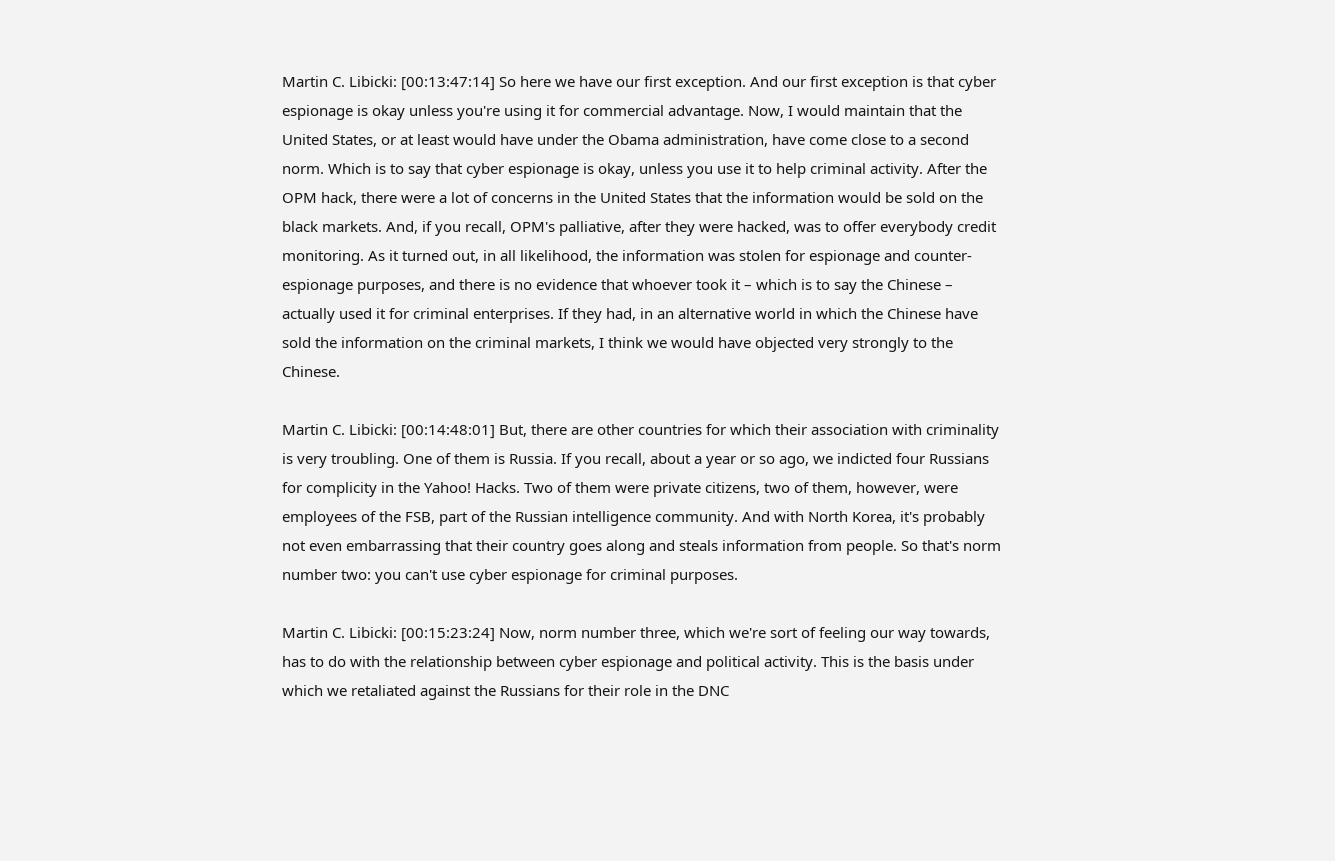Martin C. Libicki: [00:13:47:14] So here we have our first exception. And our first exception is that cyber espionage is okay unless you're using it for commercial advantage. Now, I would maintain that the United States, or at least would have under the Obama administration, have come close to a second norm. Which is to say that cyber espionage is okay, unless you use it to help criminal activity. After the OPM hack, there were a lot of concerns in the United States that the information would be sold on the black markets. And, if you recall, OPM's palliative, after they were hacked, was to offer everybody credit monitoring. As it turned out, in all likelihood, the information was stolen for espionage and counter-espionage purposes, and there is no evidence that whoever took it – which is to say the Chinese – actually used it for criminal enterprises. If they had, in an alternative world in which the Chinese have sold the information on the criminal markets, I think we would have objected very strongly to the Chinese.

Martin C. Libicki: [00:14:48:01] But, there are other countries for which their association with criminality is very troubling. One of them is Russia. If you recall, about a year or so ago, we indicted four Russians for complicity in the Yahoo! Hacks. Two of them were private citizens, two of them, however, were employees of the FSB, part of the Russian intelligence community. And with North Korea, it's probably not even embarrassing that their country goes along and steals information from people. So that's norm number two: you can't use cyber espionage for criminal purposes.

Martin C. Libicki: [00:15:23:24] Now, norm number three, which we're sort of feeling our way towards, has to do with the relationship between cyber espionage and political activity. This is the basis under which we retaliated against the Russians for their role in the DNC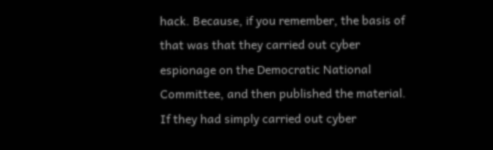hack. Because, if you remember, the basis of that was that they carried out cyber espionage on the Democratic National Committee, and then published the material. If they had simply carried out cyber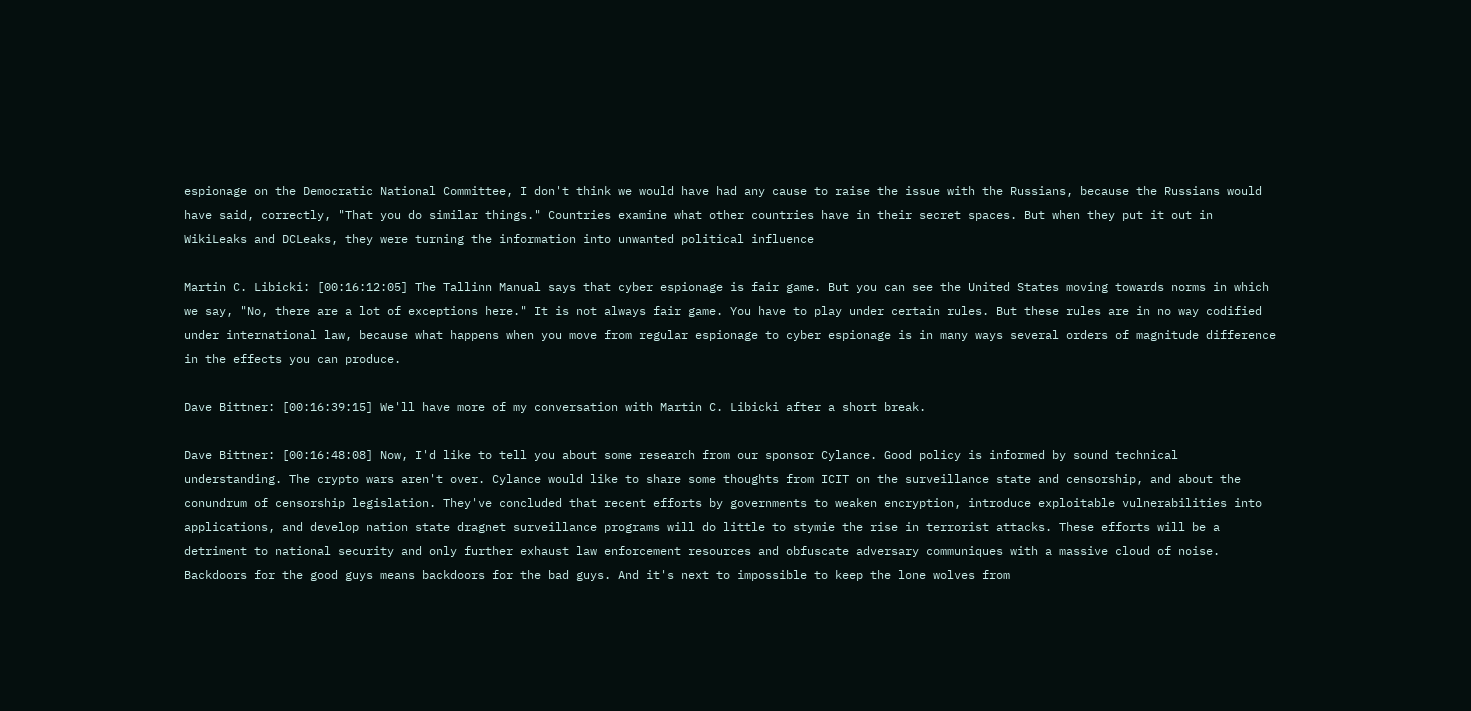espionage on the Democratic National Committee, I don't think we would have had any cause to raise the issue with the Russians, because the Russians would have said, correctly, "That you do similar things." Countries examine what other countries have in their secret spaces. But when they put it out in WikiLeaks and DCLeaks, they were turning the information into unwanted political influence

Martin C. Libicki: [00:16:12:05] The Tallinn Manual says that cyber espionage is fair game. But you can see the United States moving towards norms in which we say, "No, there are a lot of exceptions here." It is not always fair game. You have to play under certain rules. But these rules are in no way codified under international law, because what happens when you move from regular espionage to cyber espionage is in many ways several orders of magnitude difference in the effects you can produce.

Dave Bittner: [00:16:39:15] We'll have more of my conversation with Martin C. Libicki after a short break.

Dave Bittner: [00:16:48:08] Now, I'd like to tell you about some research from our sponsor Cylance. Good policy is informed by sound technical understanding. The crypto wars aren't over. Cylance would like to share some thoughts from ICIT on the surveillance state and censorship, and about the conundrum of censorship legislation. They've concluded that recent efforts by governments to weaken encryption, introduce exploitable vulnerabilities into applications, and develop nation state dragnet surveillance programs will do little to stymie the rise in terrorist attacks. These efforts will be a detriment to national security and only further exhaust law enforcement resources and obfuscate adversary communiques with a massive cloud of noise. Backdoors for the good guys means backdoors for the bad guys. And it's next to impossible to keep the lone wolves from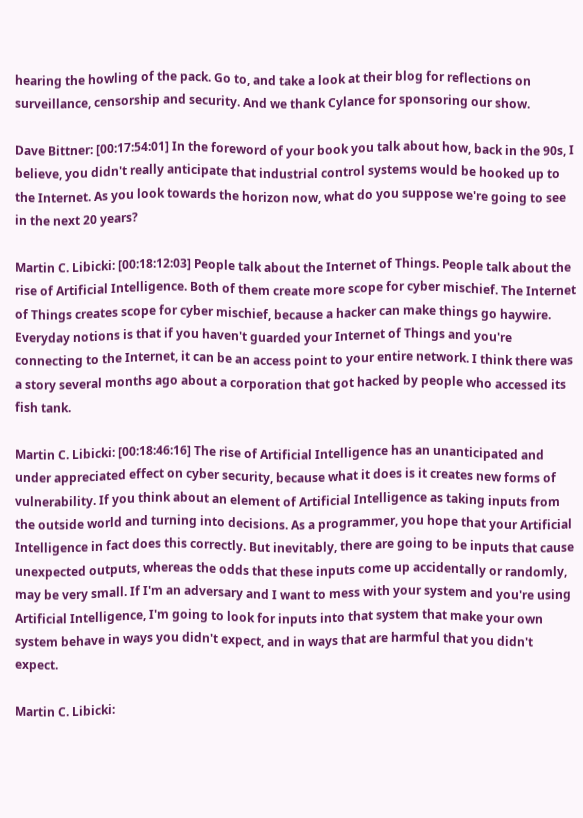hearing the howling of the pack. Go to, and take a look at their blog for reflections on surveillance, censorship and security. And we thank Cylance for sponsoring our show.

Dave Bittner: [00:17:54:01] In the foreword of your book you talk about how, back in the 90s, I believe, you didn't really anticipate that industrial control systems would be hooked up to the Internet. As you look towards the horizon now, what do you suppose we're going to see in the next 20 years?

Martin C. Libicki: [00:18:12:03] People talk about the Internet of Things. People talk about the rise of Artificial Intelligence. Both of them create more scope for cyber mischief. The Internet of Things creates scope for cyber mischief, because a hacker can make things go haywire. Everyday notions is that if you haven't guarded your Internet of Things and you're connecting to the Internet, it can be an access point to your entire network. I think there was a story several months ago about a corporation that got hacked by people who accessed its fish tank.

Martin C. Libicki: [00:18:46:16] The rise of Artificial Intelligence has an unanticipated and under appreciated effect on cyber security, because what it does is it creates new forms of vulnerability. If you think about an element of Artificial Intelligence as taking inputs from the outside world and turning into decisions. As a programmer, you hope that your Artificial Intelligence in fact does this correctly. But inevitably, there are going to be inputs that cause unexpected outputs, whereas the odds that these inputs come up accidentally or randomly, may be very small. If I'm an adversary and I want to mess with your system and you're using Artificial Intelligence, I'm going to look for inputs into that system that make your own system behave in ways you didn't expect, and in ways that are harmful that you didn't expect.

Martin C. Libicki: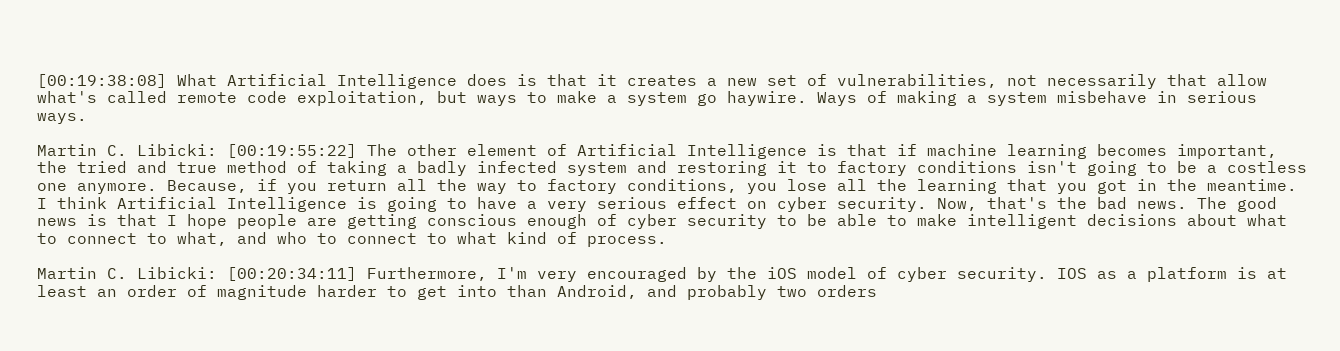[00:19:38:08] What Artificial Intelligence does is that it creates a new set of vulnerabilities, not necessarily that allow what's called remote code exploitation, but ways to make a system go haywire. Ways of making a system misbehave in serious ways.

Martin C. Libicki: [00:19:55:22] The other element of Artificial Intelligence is that if machine learning becomes important, the tried and true method of taking a badly infected system and restoring it to factory conditions isn't going to be a costless one anymore. Because, if you return all the way to factory conditions, you lose all the learning that you got in the meantime. I think Artificial Intelligence is going to have a very serious effect on cyber security. Now, that's the bad news. The good news is that I hope people are getting conscious enough of cyber security to be able to make intelligent decisions about what to connect to what, and who to connect to what kind of process.

Martin C. Libicki: [00:20:34:11] Furthermore, I'm very encouraged by the iOS model of cyber security. IOS as a platform is at least an order of magnitude harder to get into than Android, and probably two orders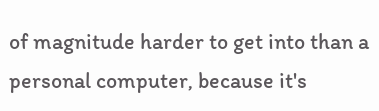of magnitude harder to get into than a personal computer, because it's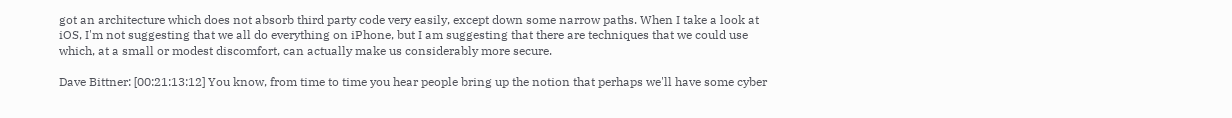got an architecture which does not absorb third party code very easily, except down some narrow paths. When I take a look at iOS, I'm not suggesting that we all do everything on iPhone, but I am suggesting that there are techniques that we could use which, at a small or modest discomfort, can actually make us considerably more secure.

Dave Bittner: [00:21:13:12] You know, from time to time you hear people bring up the notion that perhaps we'll have some cyber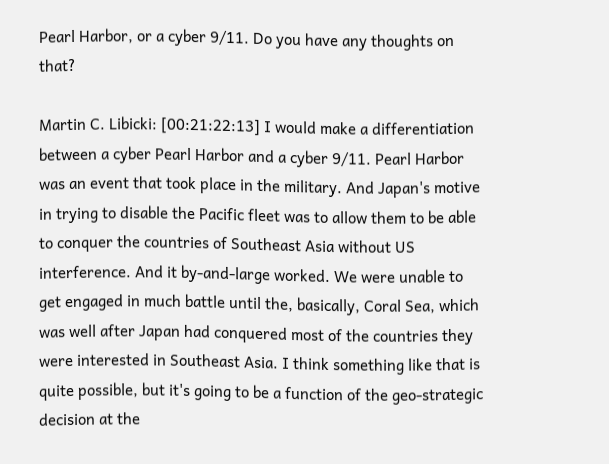Pearl Harbor, or a cyber 9/11. Do you have any thoughts on that?

Martin C. Libicki: [00:21:22:13] I would make a differentiation between a cyber Pearl Harbor and a cyber 9/11. Pearl Harbor was an event that took place in the military. And Japan's motive in trying to disable the Pacific fleet was to allow them to be able to conquer the countries of Southeast Asia without US interference. And it by-and-large worked. We were unable to get engaged in much battle until the, basically, Coral Sea, which was well after Japan had conquered most of the countries they were interested in Southeast Asia. I think something like that is quite possible, but it's going to be a function of the geo-strategic decision at the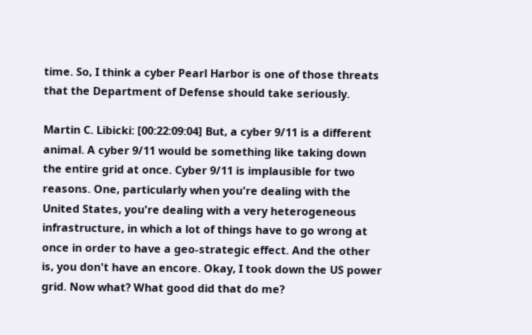time. So, I think a cyber Pearl Harbor is one of those threats that the Department of Defense should take seriously.

Martin C. Libicki: [00:22:09:04] But, a cyber 9/11 is a different animal. A cyber 9/11 would be something like taking down the entire grid at once. Cyber 9/11 is implausible for two reasons. One, particularly when you're dealing with the United States, you're dealing with a very heterogeneous infrastructure, in which a lot of things have to go wrong at once in order to have a geo-strategic effect. And the other is, you don't have an encore. Okay, I took down the US power grid. Now what? What good did that do me?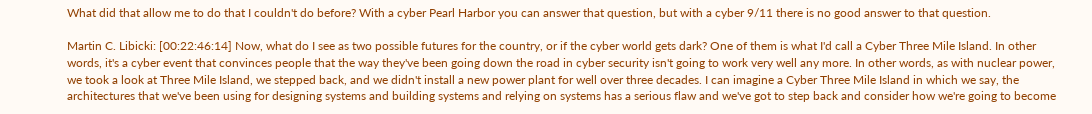What did that allow me to do that I couldn't do before? With a cyber Pearl Harbor you can answer that question, but with a cyber 9/11 there is no good answer to that question.

Martin C. Libicki: [00:22:46:14] Now, what do I see as two possible futures for the country, or if the cyber world gets dark? One of them is what I'd call a Cyber Three Mile Island. In other words, it's a cyber event that convinces people that the way they've been going down the road in cyber security isn't going to work very well any more. In other words, as with nuclear power, we took a look at Three Mile Island, we stepped back, and we didn't install a new power plant for well over three decades. I can imagine a Cyber Three Mile Island in which we say, the architectures that we've been using for designing systems and building systems and relying on systems has a serious flaw and we've got to step back and consider how we're going to become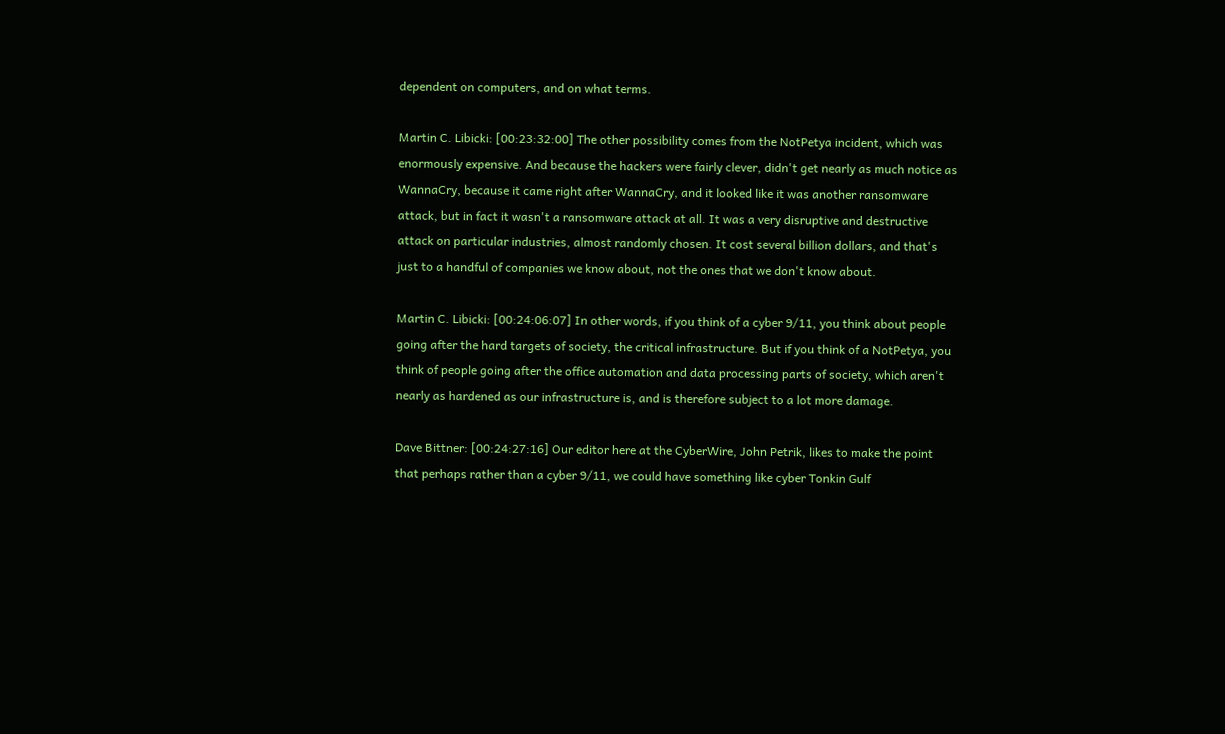dependent on computers, and on what terms.

Martin C. Libicki: [00:23:32:00] The other possibility comes from the NotPetya incident, which was enormously expensive. And because the hackers were fairly clever, didn't get nearly as much notice as WannaCry, because it came right after WannaCry, and it looked like it was another ransomware attack, but in fact it wasn't a ransomware attack at all. It was a very disruptive and destructive attack on particular industries, almost randomly chosen. It cost several billion dollars, and that's just to a handful of companies we know about, not the ones that we don't know about.

Martin C. Libicki: [00:24:06:07] In other words, if you think of a cyber 9/11, you think about people going after the hard targets of society, the critical infrastructure. But if you think of a NotPetya, you think of people going after the office automation and data processing parts of society, which aren't nearly as hardened as our infrastructure is, and is therefore subject to a lot more damage.

Dave Bittner: [00:24:27:16] Our editor here at the CyberWire, John Petrik, likes to make the point that perhaps rather than a cyber 9/11, we could have something like cyber Tonkin Gulf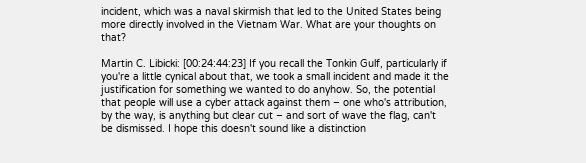incident, which was a naval skirmish that led to the United States being more directly involved in the Vietnam War. What are your thoughts on that?

Martin C. Libicki: [00:24:44:23] If you recall the Tonkin Gulf, particularly if you're a little cynical about that, we took a small incident and made it the justification for something we wanted to do anyhow. So, the potential that people will use a cyber attack against them – one who's attribution, by the way, is anything but clear cut – and sort of wave the flag, can't be dismissed. I hope this doesn't sound like a distinction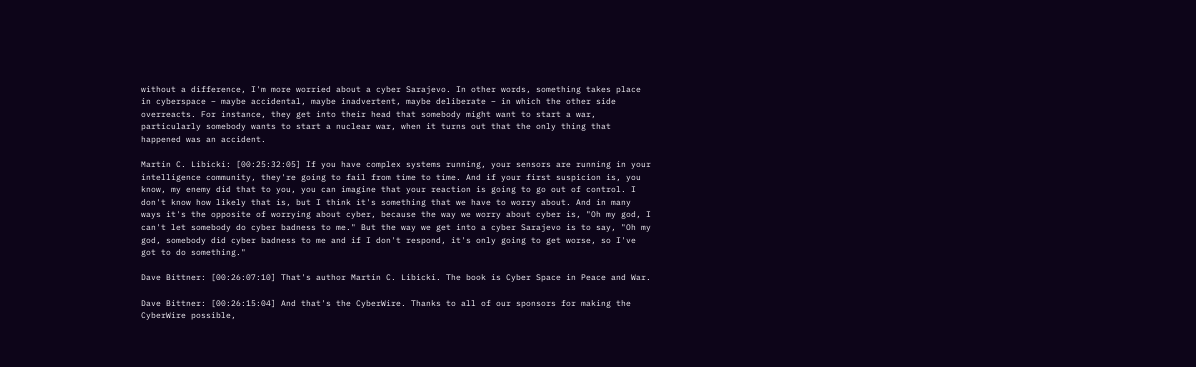without a difference, I'm more worried about a cyber Sarajevo. In other words, something takes place in cyberspace – maybe accidental, maybe inadvertent, maybe deliberate – in which the other side overreacts. For instance, they get into their head that somebody might want to start a war, particularly somebody wants to start a nuclear war, when it turns out that the only thing that happened was an accident.

Martin C. Libicki: [00:25:32:05] If you have complex systems running, your sensors are running in your intelligence community, they're going to fail from time to time. And if your first suspicion is, you know, my enemy did that to you, you can imagine that your reaction is going to go out of control. I don't know how likely that is, but I think it's something that we have to worry about. And in many ways it's the opposite of worrying about cyber, because the way we worry about cyber is, "Oh my god, I can't let somebody do cyber badness to me." But the way we get into a cyber Sarajevo is to say, "Oh my god, somebody did cyber badness to me and if I don't respond, it's only going to get worse, so I've got to do something."

Dave Bittner: [00:26:07:10] That's author Martin C. Libicki. The book is Cyber Space in Peace and War.

Dave Bittner: [00:26:15:04] And that's the CyberWire. Thanks to all of our sponsors for making the CyberWire possible,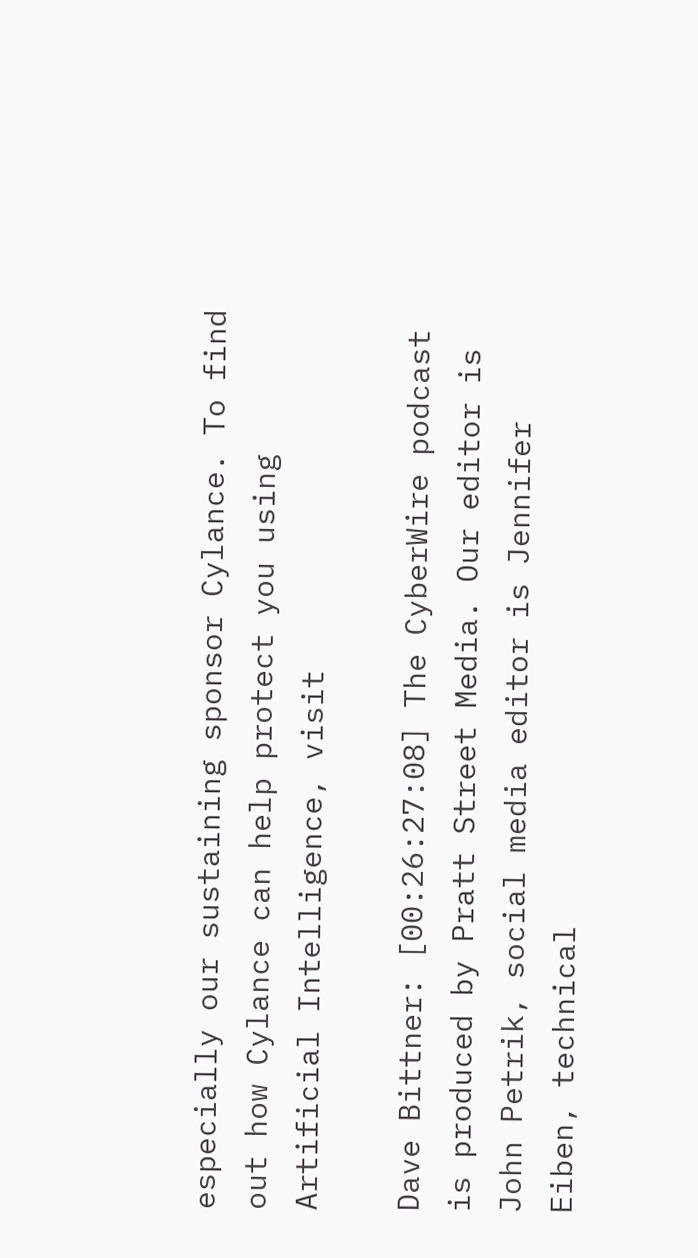especially our sustaining sponsor Cylance. To find out how Cylance can help protect you using Artificial Intelligence, visit

Dave Bittner: [00:26:27:08] The CyberWire podcast is produced by Pratt Street Media. Our editor is John Petrik, social media editor is Jennifer Eiben, technical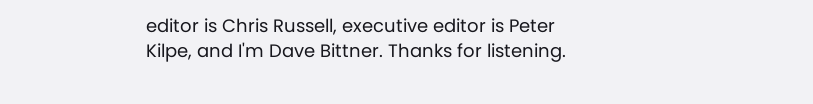editor is Chris Russell, executive editor is Peter Kilpe, and I'm Dave Bittner. Thanks for listening.